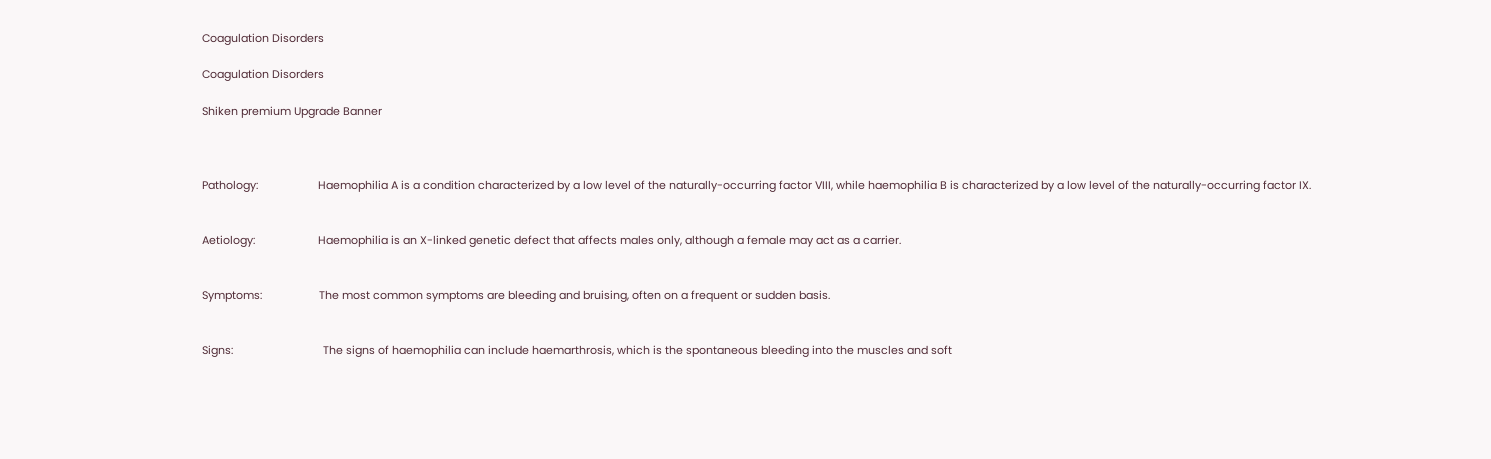Coagulation Disorders

Coagulation Disorders

Shiken premium Upgrade Banner



Pathology:                    Haemophilia A is a condition characterized by a low level of the naturally-occurring factor VIII, while haemophilia B is characterized by a low level of the naturally-occurring factor IX.


Aetiology:                     Haemophilia is an X-linked genetic defect that affects males only, although a female may act as a carrier.


Symptoms:                   The most common symptoms are bleeding and bruising, often on a frequent or sudden basis.


Signs:                              The signs of haemophilia can include haemarthrosis, which is the spontaneous bleeding into the muscles and soft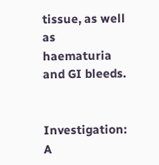tissue, as well as haematuria and GI bleeds.


Investigation:            A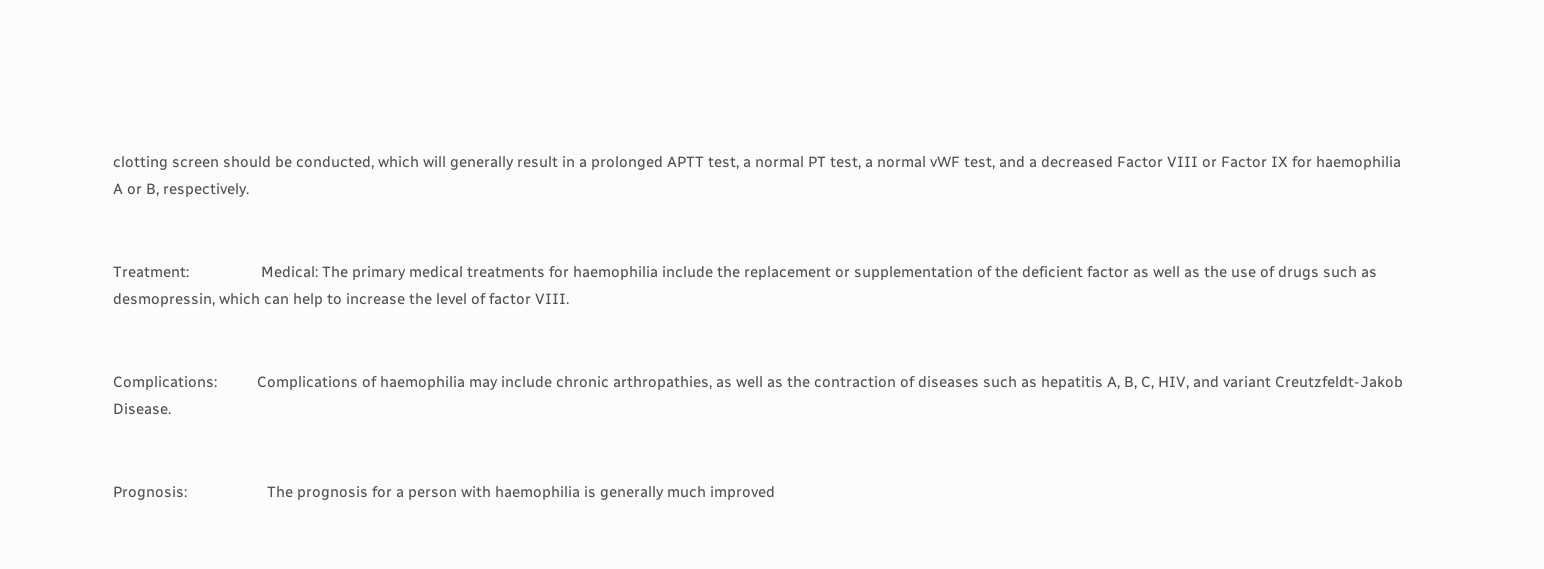clotting screen should be conducted, which will generally result in a prolonged APTT test, a normal PT test, a normal vWF test, and a decreased Factor VIII or Factor IX for haemophilia A or B, respectively.


Treatment:                  Medical: The primary medical treatments for haemophilia include the replacement or supplementation of the deficient factor as well as the use of drugs such as desmopressin, which can help to increase the level of factor VIII.


Complications:          Complications of haemophilia may include chronic arthropathies, as well as the contraction of diseases such as hepatitis A, B, C, HIV, and variant Creutzfeldt-Jakob Disease.


Prognosis:                    The prognosis for a person with haemophilia is generally much improved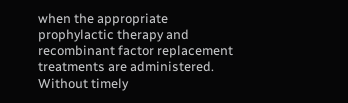when the appropriate prophylactic therapy and recombinant factor replacement treatments are administered. Without timely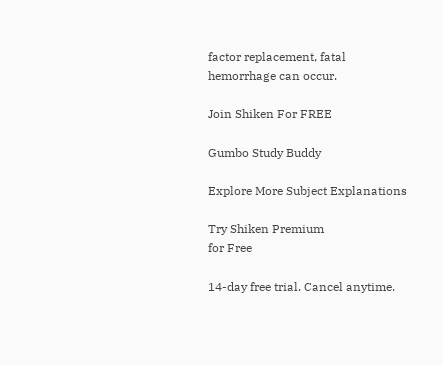factor replacement, fatal hemorrhage can occur.

Join Shiken For FREE

Gumbo Study Buddy

Explore More Subject Explanations

Try Shiken Premium
for Free

14-day free trial. Cancel anytime.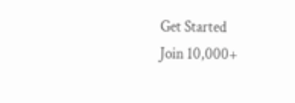Get Started
Join 10,000+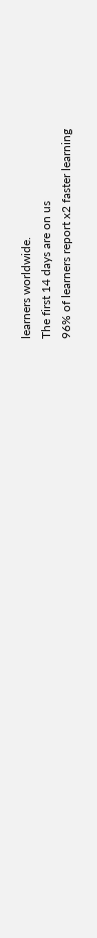learners worldwide.
The first 14 days are on us
96% of learners report x2 faster learning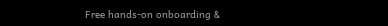Free hands-on onboarding &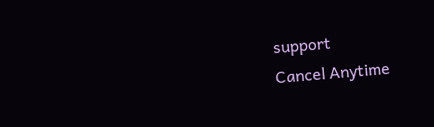support
Cancel Anytime